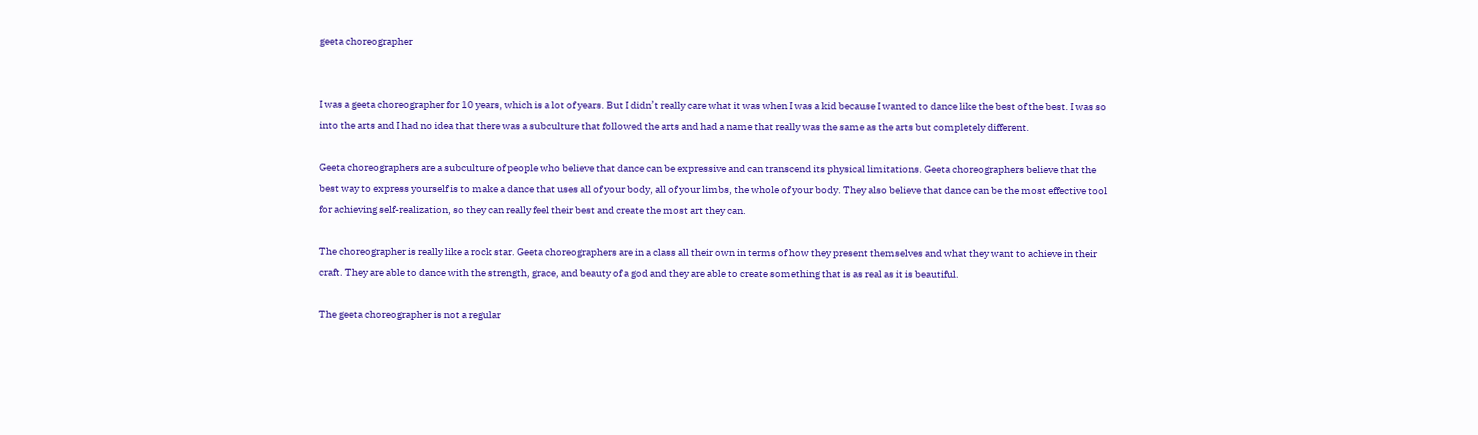geeta choreographer


I was a geeta choreographer for 10 years, which is a lot of years. But I didn’t really care what it was when I was a kid because I wanted to dance like the best of the best. I was so into the arts and I had no idea that there was a subculture that followed the arts and had a name that really was the same as the arts but completely different.

Geeta choreographers are a subculture of people who believe that dance can be expressive and can transcend its physical limitations. Geeta choreographers believe that the best way to express yourself is to make a dance that uses all of your body, all of your limbs, the whole of your body. They also believe that dance can be the most effective tool for achieving self-realization, so they can really feel their best and create the most art they can.

The choreographer is really like a rock star. Geeta choreographers are in a class all their own in terms of how they present themselves and what they want to achieve in their craft. They are able to dance with the strength, grace, and beauty of a god and they are able to create something that is as real as it is beautiful.

The geeta choreographer is not a regular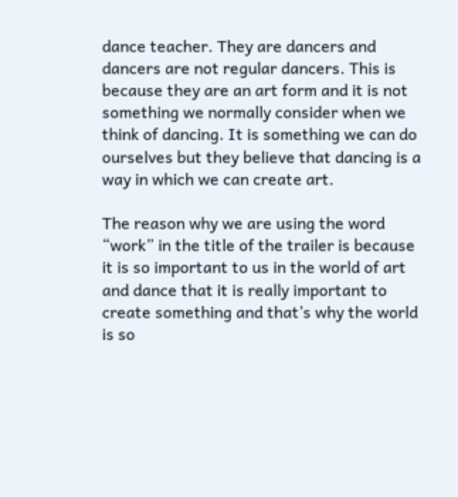dance teacher. They are dancers and dancers are not regular dancers. This is because they are an art form and it is not something we normally consider when we think of dancing. It is something we can do ourselves but they believe that dancing is a way in which we can create art.

The reason why we are using the word “work” in the title of the trailer is because it is so important to us in the world of art and dance that it is really important to create something and that’s why the world is so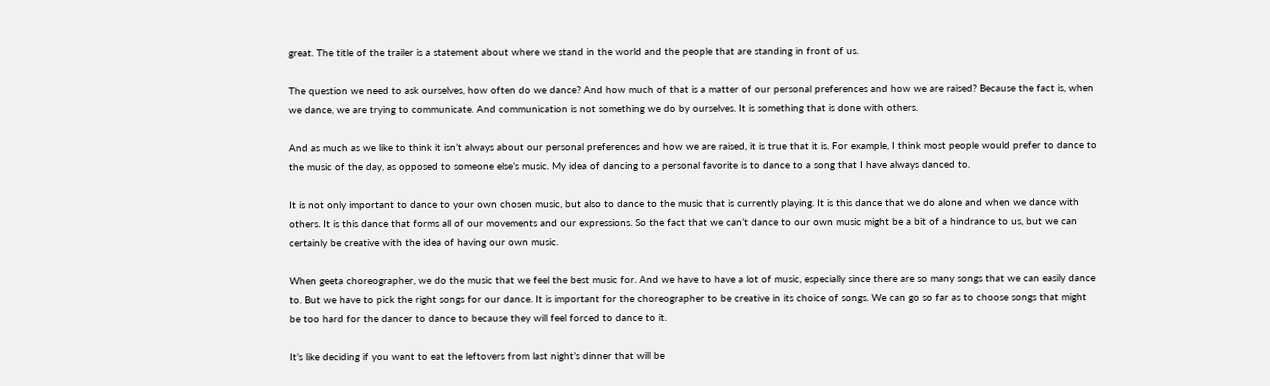great. The title of the trailer is a statement about where we stand in the world and the people that are standing in front of us.

The question we need to ask ourselves, how often do we dance? And how much of that is a matter of our personal preferences and how we are raised? Because the fact is, when we dance, we are trying to communicate. And communication is not something we do by ourselves. It is something that is done with others.

And as much as we like to think it isn’t always about our personal preferences and how we are raised, it is true that it is. For example, I think most people would prefer to dance to the music of the day, as opposed to someone else’s music. My idea of dancing to a personal favorite is to dance to a song that I have always danced to.

It is not only important to dance to your own chosen music, but also to dance to the music that is currently playing. It is this dance that we do alone and when we dance with others. It is this dance that forms all of our movements and our expressions. So the fact that we can’t dance to our own music might be a bit of a hindrance to us, but we can certainly be creative with the idea of having our own music.

When geeta choreographer, we do the music that we feel the best music for. And we have to have a lot of music, especially since there are so many songs that we can easily dance to. But we have to pick the right songs for our dance. It is important for the choreographer to be creative in its choice of songs. We can go so far as to choose songs that might be too hard for the dancer to dance to because they will feel forced to dance to it.

It’s like deciding if you want to eat the leftovers from last night’s dinner that will be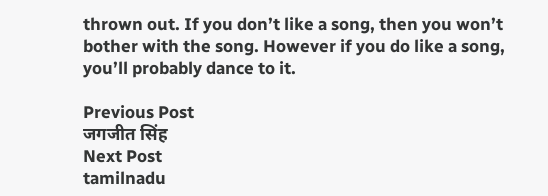thrown out. If you don’t like a song, then you won’t bother with the song. However if you do like a song, you’ll probably dance to it.

Previous Post
जगजीत सिंह
Next Post
tamilnadu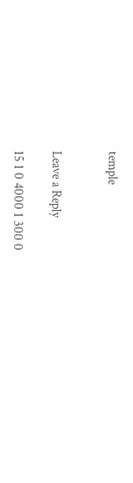temple


Leave a Reply

15 1 0 4000 1 300 0